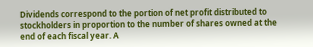Dividends correspond to the portion of net profit distributed to stockholders in proportion to the number of shares owned at the end of each fiscal year. A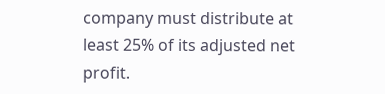company must distribute at least 25% of its adjusted net profit.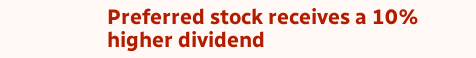Preferred stock receives a 10% higher dividend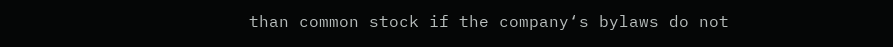than common stock if the company‘s bylaws do not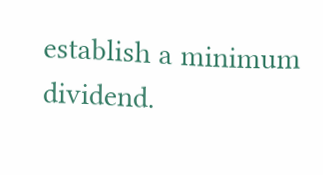establish a minimum dividend.